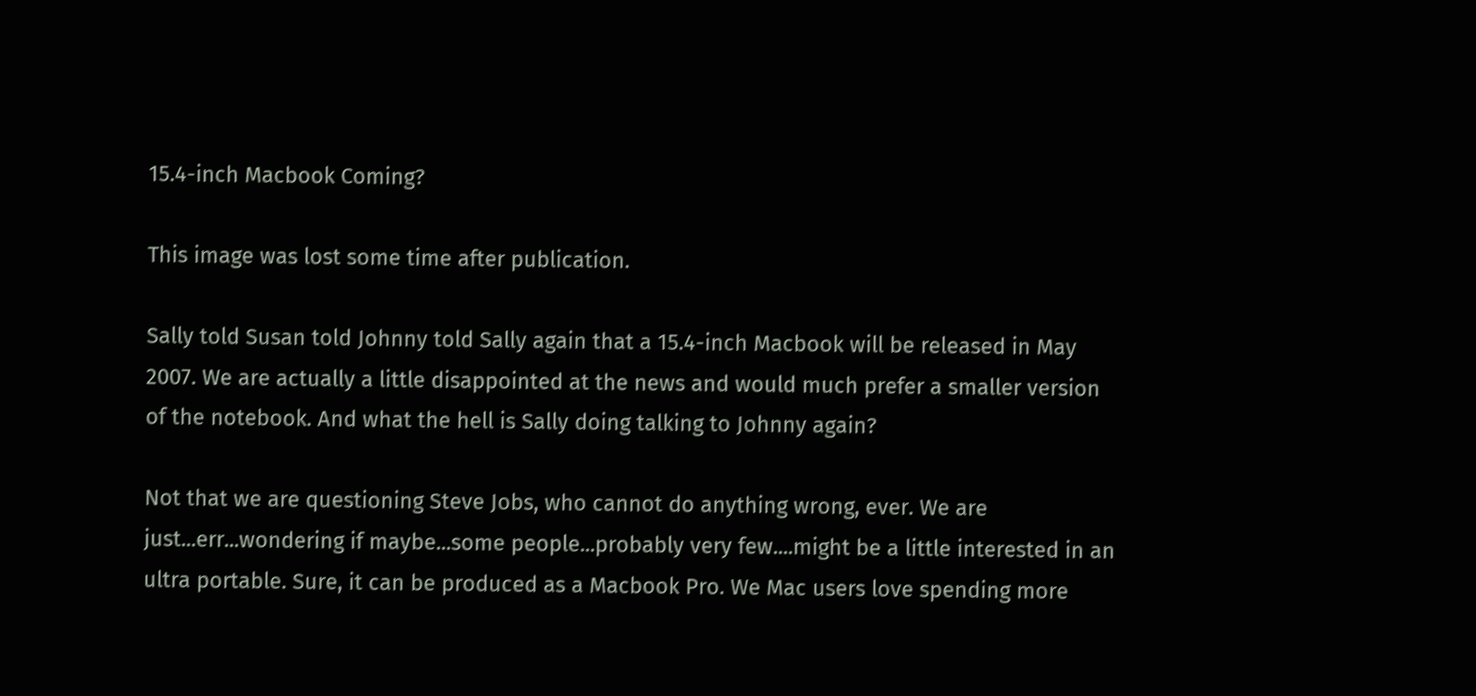15.4-inch Macbook Coming?

This image was lost some time after publication.

Sally told Susan told Johnny told Sally again that a 15.4-inch Macbook will be released in May 2007. We are actually a little disappointed at the news and would much prefer a smaller version of the notebook. And what the hell is Sally doing talking to Johnny again?

Not that we are questioning Steve Jobs, who cannot do anything wrong, ever. We are just...err...wondering if maybe...some people...probably very few....might be a little interested in an ultra portable. Sure, it can be produced as a Macbook Pro. We Mac users love spending more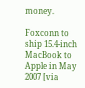money.

Foxconn to ship 15.4-inch MacBook to Apple in May 2007 [via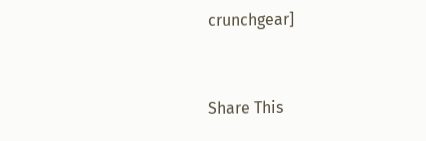crunchgear]


Share This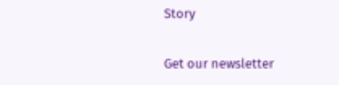Story

Get our newsletter